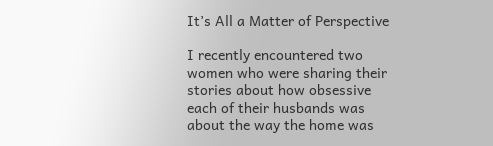It’s All a Matter of Perspective

I recently encountered two women who were sharing their stories about how obsessive each of their husbands was about the way the home was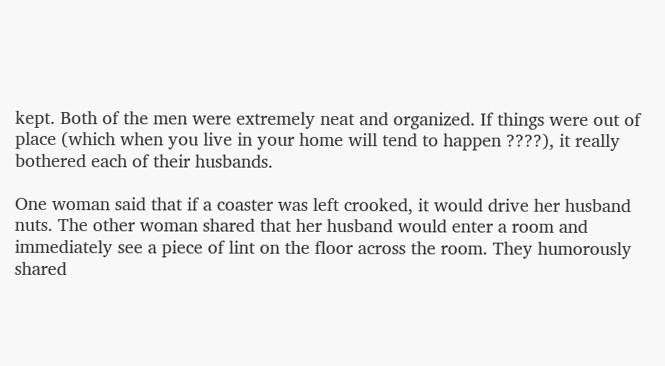kept. Both of the men were extremely neat and organized. If things were out of place (which when you live in your home will tend to happen ????), it really bothered each of their husbands.

One woman said that if a coaster was left crooked, it would drive her husband nuts. The other woman shared that her husband would enter a room and immediately see a piece of lint on the floor across the room. They humorously shared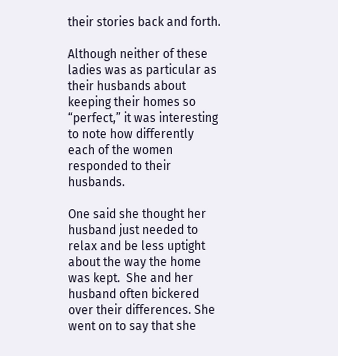their stories back and forth.

Although neither of these ladies was as particular as their husbands about keeping their homes so “perfect,” it was interesting to note how differently each of the women responded to their husbands.

One said she thought her husband just needed to relax and be less uptight about the way the home was kept.  She and her husband often bickered over their differences. She went on to say that she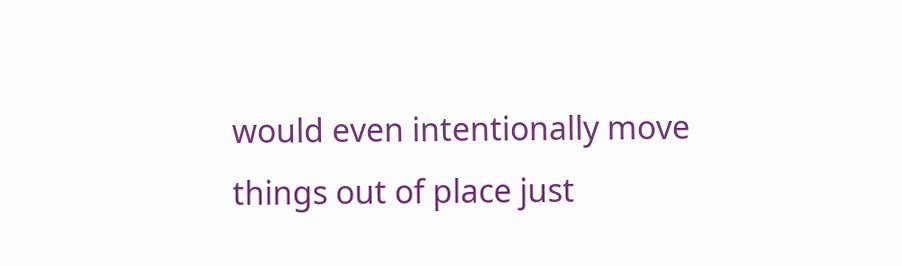would even intentionally move things out of place just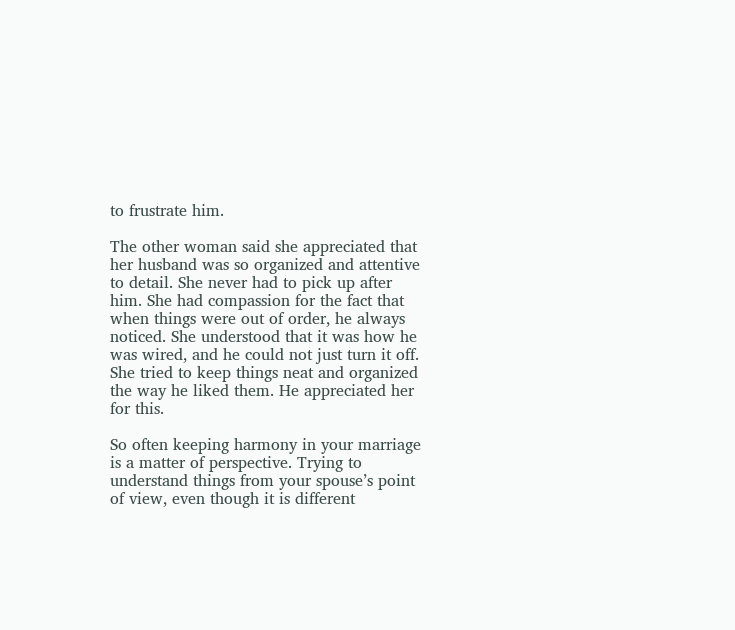to frustrate him.

The other woman said she appreciated that her husband was so organized and attentive to detail. She never had to pick up after him. She had compassion for the fact that when things were out of order, he always noticed. She understood that it was how he was wired, and he could not just turn it off. She tried to keep things neat and organized the way he liked them. He appreciated her for this.

So often keeping harmony in your marriage is a matter of perspective. Trying to understand things from your spouse’s point of view, even though it is different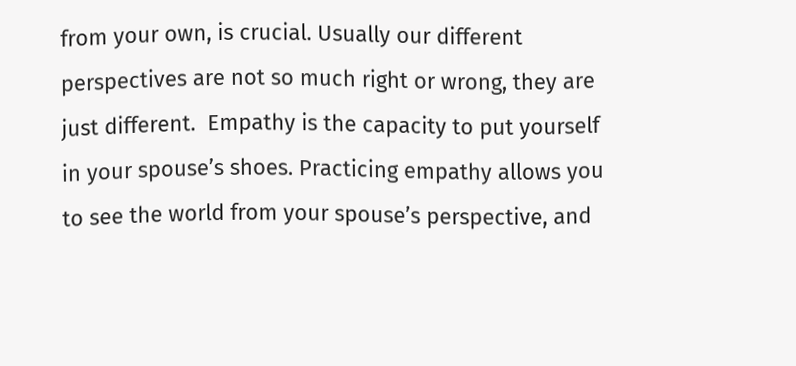from your own, is crucial. Usually our different perspectives are not so much right or wrong, they are just different.  Empathy is the capacity to put yourself in your spouse’s shoes. Practicing empathy allows you to see the world from your spouse’s perspective, and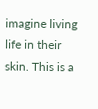imagine living life in their skin. This is a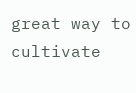great way to cultivate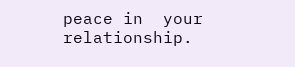peace in  your relationship.